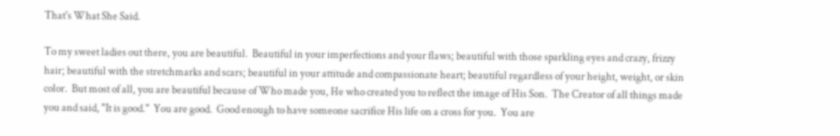That's What She Said.

To my sweet ladies out there, you are beautiful.  Beautiful in your imperfections and your flaws; beautiful with those sparkling eyes and crazy, frizzy hair; beautiful with the stretchmarks and scars; beautiful in your attitude and compassionate heart; beautiful regardless of your height, weight, or skin color.  But most of all, you are beautiful because of Who made you, He who created you to reflect the image of His Son.  The Creator of all things made you and said, "It is good."  You are good.  Good enough to have someone sacrifice His life on a cross for you.  You are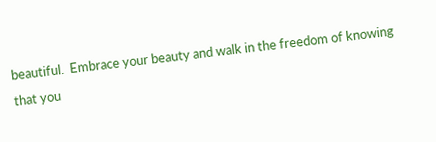beautiful.  Embrace your beauty and walk in the freedom of knowing that you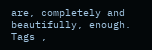are, completely and beautifully, enough.
Tags ,